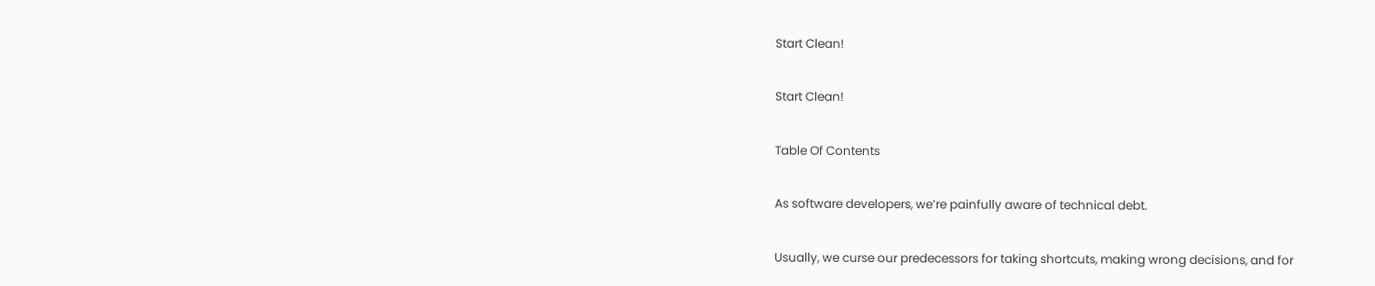Start Clean!

Start Clean!

Table Of Contents

As software developers, we’re painfully aware of technical debt.

Usually, we curse our predecessors for taking shortcuts, making wrong decisions, and for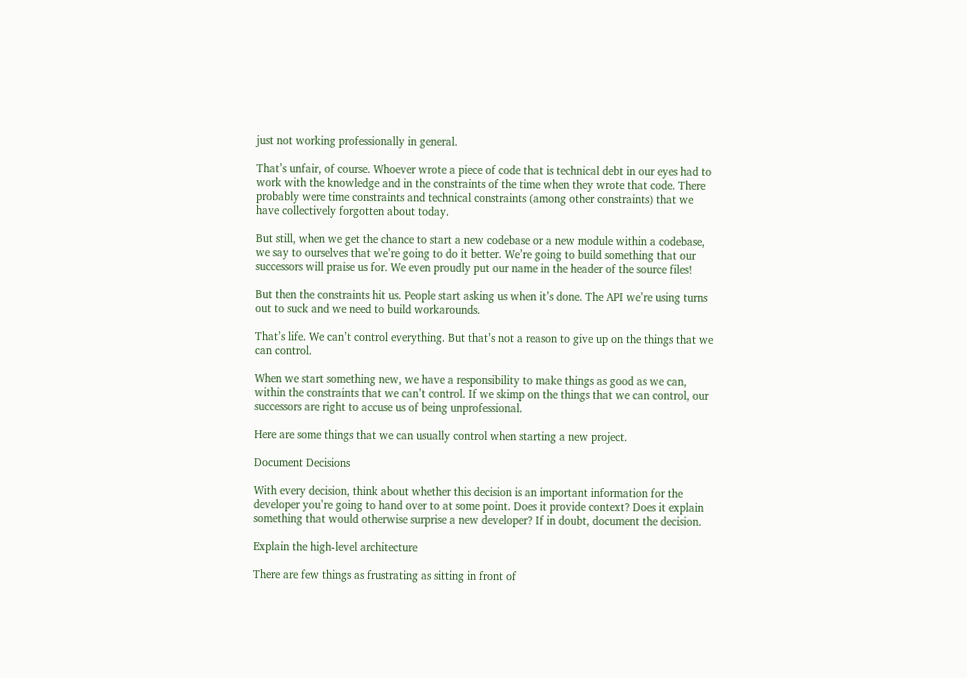just not working professionally in general.

That’s unfair, of course. Whoever wrote a piece of code that is technical debt in our eyes had to work with the knowledge and in the constraints of the time when they wrote that code. There probably were time constraints and technical constraints (among other constraints) that we have collectively forgotten about today.

But still, when we get the chance to start a new codebase or a new module within a codebase, we say to ourselves that we’re going to do it better. We’re going to build something that our successors will praise us for. We even proudly put our name in the header of the source files!

But then the constraints hit us. People start asking us when it’s done. The API we’re using turns out to suck and we need to build workarounds.

That’s life. We can’t control everything. But that’s not a reason to give up on the things that we can control.

When we start something new, we have a responsibility to make things as good as we can, within the constraints that we can’t control. If we skimp on the things that we can control, our successors are right to accuse us of being unprofessional.

Here are some things that we can usually control when starting a new project.

Document Decisions

With every decision, think about whether this decision is an important information for the developer you’re going to hand over to at some point. Does it provide context? Does it explain something that would otherwise surprise a new developer? If in doubt, document the decision.

Explain the high-level architecture

There are few things as frustrating as sitting in front of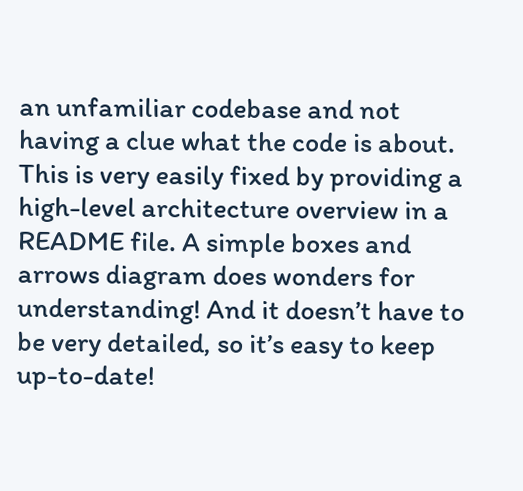an unfamiliar codebase and not having a clue what the code is about. This is very easily fixed by providing a high-level architecture overview in a README file. A simple boxes and arrows diagram does wonders for understanding! And it doesn’t have to be very detailed, so it’s easy to keep up-to-date!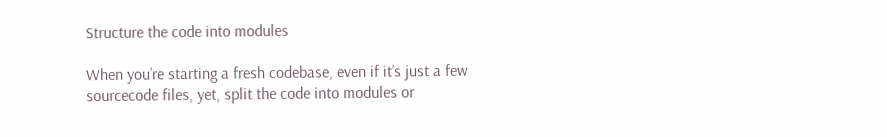Structure the code into modules

When you’re starting a fresh codebase, even if it’s just a few sourcecode files, yet, split the code into modules or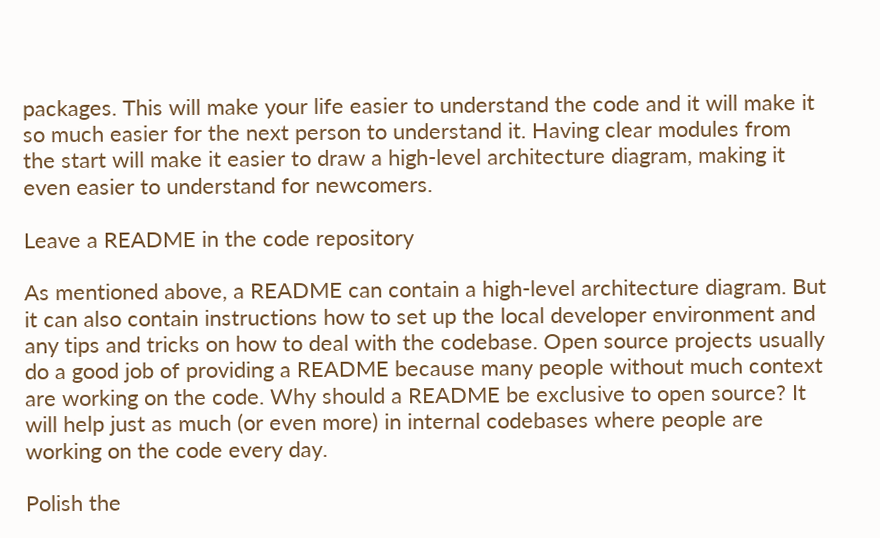packages. This will make your life easier to understand the code and it will make it so much easier for the next person to understand it. Having clear modules from the start will make it easier to draw a high-level architecture diagram, making it even easier to understand for newcomers.

Leave a README in the code repository

As mentioned above, a README can contain a high-level architecture diagram. But it can also contain instructions how to set up the local developer environment and any tips and tricks on how to deal with the codebase. Open source projects usually do a good job of providing a README because many people without much context are working on the code. Why should a README be exclusive to open source? It will help just as much (or even more) in internal codebases where people are working on the code every day.

Polish the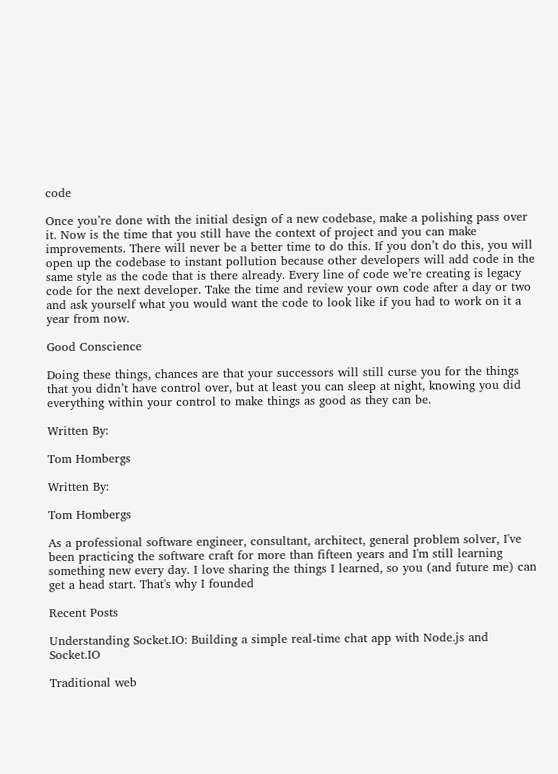code

Once you’re done with the initial design of a new codebase, make a polishing pass over it. Now is the time that you still have the context of project and you can make improvements. There will never be a better time to do this. If you don’t do this, you will open up the codebase to instant pollution because other developers will add code in the same style as the code that is there already. Every line of code we’re creating is legacy code for the next developer. Take the time and review your own code after a day or two and ask yourself what you would want the code to look like if you had to work on it a year from now.

Good Conscience

Doing these things, chances are that your successors will still curse you for the things that you didn’t have control over, but at least you can sleep at night, knowing you did everything within your control to make things as good as they can be.

Written By:

Tom Hombergs

Written By:

Tom Hombergs

As a professional software engineer, consultant, architect, general problem solver, I've been practicing the software craft for more than fifteen years and I'm still learning something new every day. I love sharing the things I learned, so you (and future me) can get a head start. That's why I founded

Recent Posts

Understanding Socket.IO: Building a simple real-time chat app with Node.js and Socket.IO

Traditional web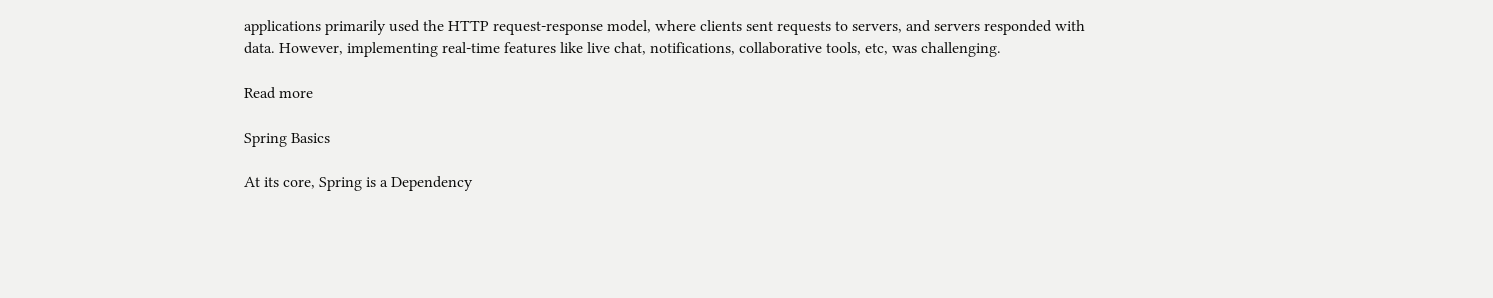applications primarily used the HTTP request-response model, where clients sent requests to servers, and servers responded with data. However, implementing real-time features like live chat, notifications, collaborative tools, etc, was challenging.

Read more

Spring Basics

At its core, Spring is a Dependency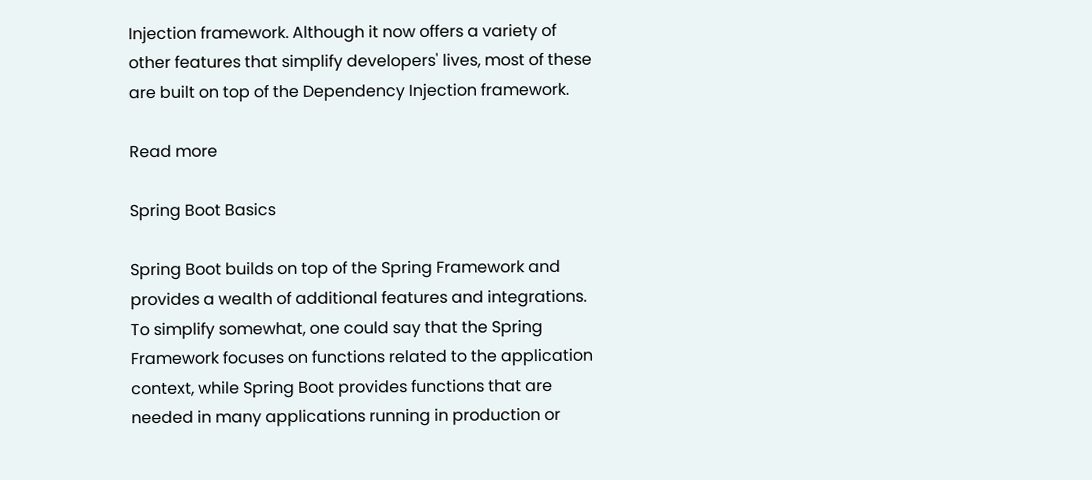Injection framework. Although it now offers a variety of other features that simplify developers' lives, most of these are built on top of the Dependency Injection framework.

Read more

Spring Boot Basics

Spring Boot builds on top of the Spring Framework and provides a wealth of additional features and integrations. To simplify somewhat, one could say that the Spring Framework focuses on functions related to the application context, while Spring Boot provides functions that are needed in many applications running in production or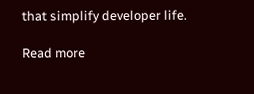that simplify developer life.

Read more